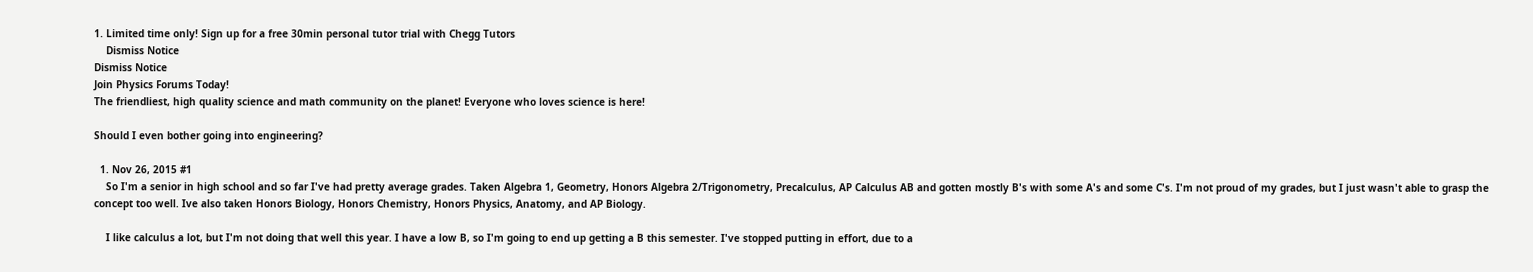1. Limited time only! Sign up for a free 30min personal tutor trial with Chegg Tutors
    Dismiss Notice
Dismiss Notice
Join Physics Forums Today!
The friendliest, high quality science and math community on the planet! Everyone who loves science is here!

Should I even bother going into engineering?

  1. Nov 26, 2015 #1
    So I'm a senior in high school and so far I've had pretty average grades. Taken Algebra 1, Geometry, Honors Algebra 2/Trigonometry, Precalculus, AP Calculus AB and gotten mostly B's with some A's and some C's. I'm not proud of my grades, but I just wasn't able to grasp the concept too well. Ive also taken Honors Biology, Honors Chemistry, Honors Physics, Anatomy, and AP Biology.

    I like calculus a lot, but I'm not doing that well this year. I have a low B, so I'm going to end up getting a B this semester. I've stopped putting in effort, due to a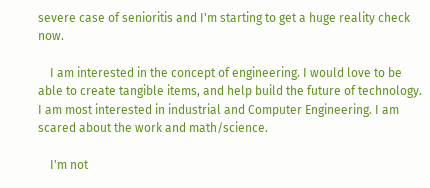severe case of senioritis and I'm starting to get a huge reality check now.

    I am interested in the concept of engineering. I would love to be able to create tangible items, and help build the future of technology. I am most interested in industrial and Computer Engineering. I am scared about the work and math/science.

    I'm not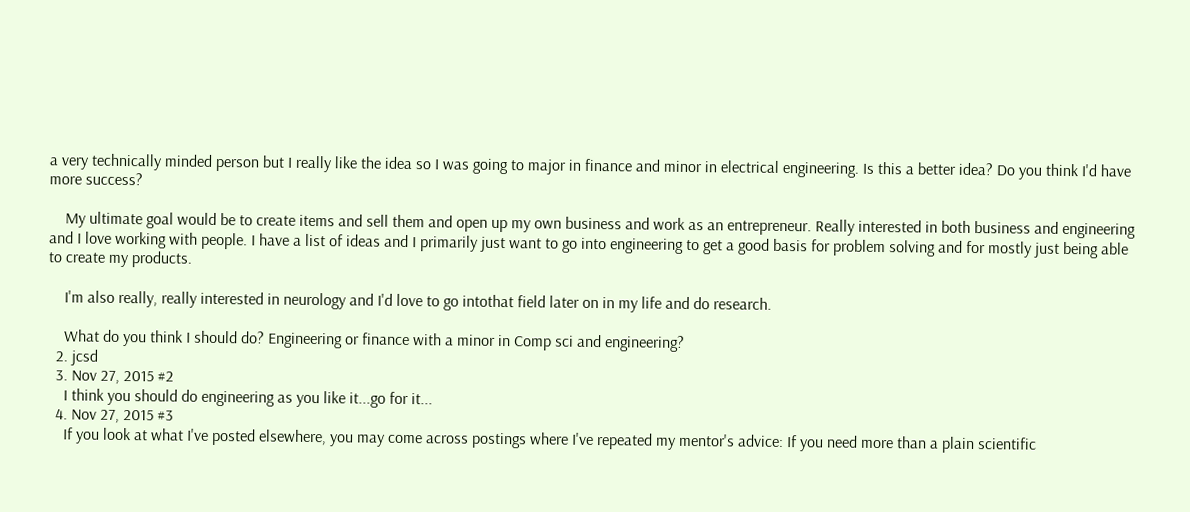a very technically minded person but I really like the idea so I was going to major in finance and minor in electrical engineering. Is this a better idea? Do you think I'd have more success?

    My ultimate goal would be to create items and sell them and open up my own business and work as an entrepreneur. Really interested in both business and engineering and I love working with people. I have a list of ideas and I primarily just want to go into engineering to get a good basis for problem solving and for mostly just being able to create my products.

    I'm also really, really interested in neurology and I'd love to go intothat field later on in my life and do research.

    What do you think I should do? Engineering or finance with a minor in Comp sci and engineering?
  2. jcsd
  3. Nov 27, 2015 #2
    I think you should do engineering as you like it...go for it...
  4. Nov 27, 2015 #3
    If you look at what I've posted elsewhere, you may come across postings where I've repeated my mentor's advice: If you need more than a plain scientific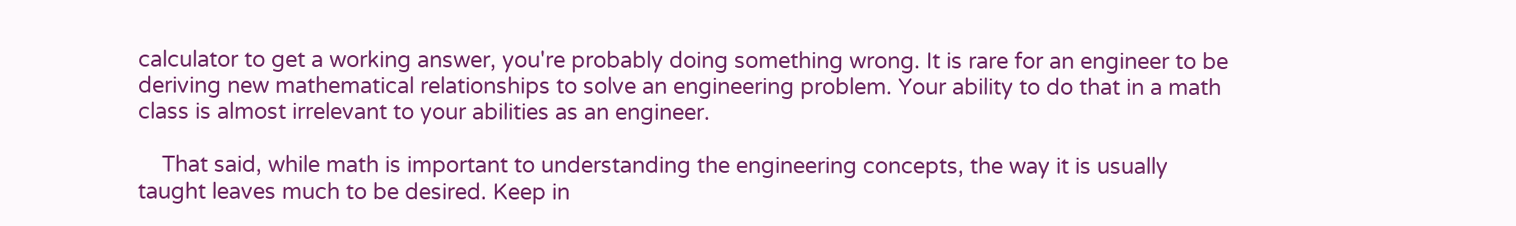calculator to get a working answer, you're probably doing something wrong. It is rare for an engineer to be deriving new mathematical relationships to solve an engineering problem. Your ability to do that in a math class is almost irrelevant to your abilities as an engineer.

    That said, while math is important to understanding the engineering concepts, the way it is usually taught leaves much to be desired. Keep in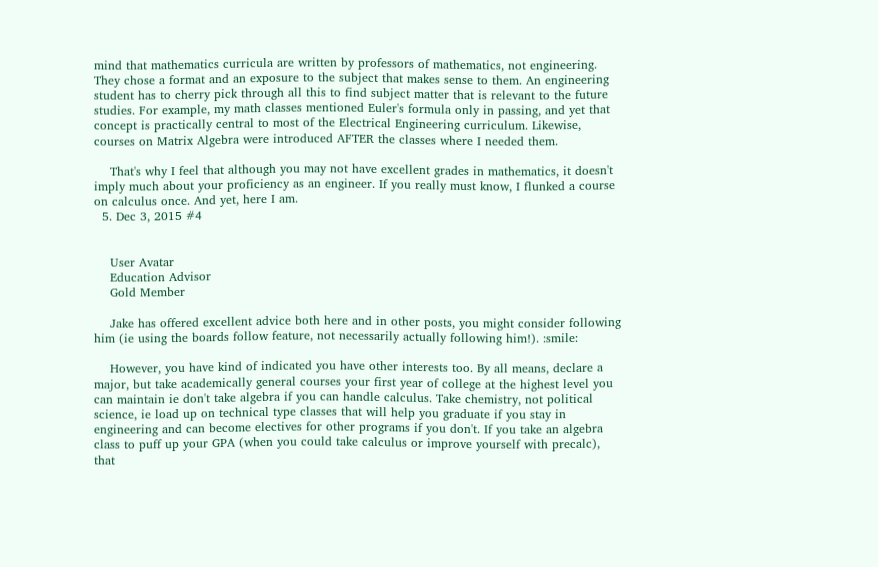mind that mathematics curricula are written by professors of mathematics, not engineering. They chose a format and an exposure to the subject that makes sense to them. An engineering student has to cherry pick through all this to find subject matter that is relevant to the future studies. For example, my math classes mentioned Euler's formula only in passing, and yet that concept is practically central to most of the Electrical Engineering curriculum. Likewise, courses on Matrix Algebra were introduced AFTER the classes where I needed them.

    That's why I feel that although you may not have excellent grades in mathematics, it doesn't imply much about your proficiency as an engineer. If you really must know, I flunked a course on calculus once. And yet, here I am.
  5. Dec 3, 2015 #4


    User Avatar
    Education Advisor
    Gold Member

    Jake has offered excellent advice both here and in other posts, you might consider following him (ie using the boards follow feature, not necessarily actually following him!). :smile:

    However, you have kind of indicated you have other interests too. By all means, declare a major, but take academically general courses your first year of college at the highest level you can maintain ie don't take algebra if you can handle calculus. Take chemistry, not political science, ie load up on technical type classes that will help you graduate if you stay in engineering and can become electives for other programs if you don't. If you take an algebra class to puff up your GPA (when you could take calculus or improve yourself with precalc), that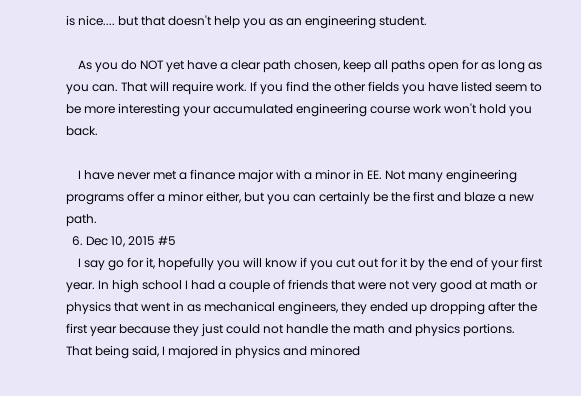is nice.... but that doesn't help you as an engineering student.

    As you do NOT yet have a clear path chosen, keep all paths open for as long as you can. That will require work. If you find the other fields you have listed seem to be more interesting your accumulated engineering course work won't hold you back.

    I have never met a finance major with a minor in EE. Not many engineering programs offer a minor either, but you can certainly be the first and blaze a new path.
  6. Dec 10, 2015 #5
    I say go for it, hopefully you will know if you cut out for it by the end of your first year. In high school I had a couple of friends that were not very good at math or physics that went in as mechanical engineers, they ended up dropping after the first year because they just could not handle the math and physics portions. That being said, I majored in physics and minored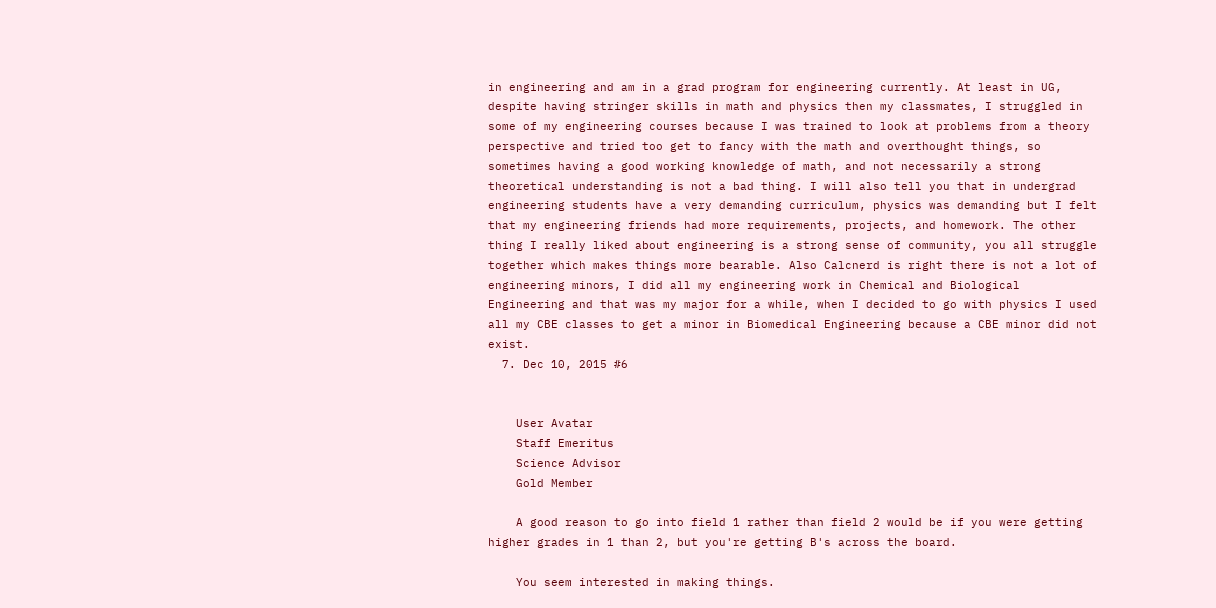in engineering and am in a grad program for engineering currently. At least in UG, despite having stringer skills in math and physics then my classmates, I struggled in some of my engineering courses because I was trained to look at problems from a theory perspective and tried too get to fancy with the math and overthought things, so sometimes having a good working knowledge of math, and not necessarily a strong theoretical understanding is not a bad thing. I will also tell you that in undergrad engineering students have a very demanding curriculum, physics was demanding but I felt that my engineering friends had more requirements, projects, and homework. The other thing I really liked about engineering is a strong sense of community, you all struggle together which makes things more bearable. Also Calcnerd is right there is not a lot of engineering minors, I did all my engineering work in Chemical and Biological Engineering and that was my major for a while, when I decided to go with physics I used all my CBE classes to get a minor in Biomedical Engineering because a CBE minor did not exist.
  7. Dec 10, 2015 #6


    User Avatar
    Staff Emeritus
    Science Advisor
    Gold Member

    A good reason to go into field 1 rather than field 2 would be if you were getting higher grades in 1 than 2, but you're getting B's across the board.

    You seem interested in making things.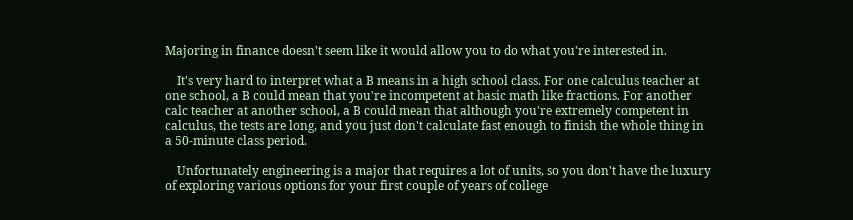Majoring in finance doesn't seem like it would allow you to do what you're interested in.

    It's very hard to interpret what a B means in a high school class. For one calculus teacher at one school, a B could mean that you're incompetent at basic math like fractions. For another calc teacher at another school, a B could mean that although you're extremely competent in calculus, the tests are long, and you just don't calculate fast enough to finish the whole thing in a 50-minute class period.

    Unfortunately engineering is a major that requires a lot of units, so you don't have the luxury of exploring various options for your first couple of years of college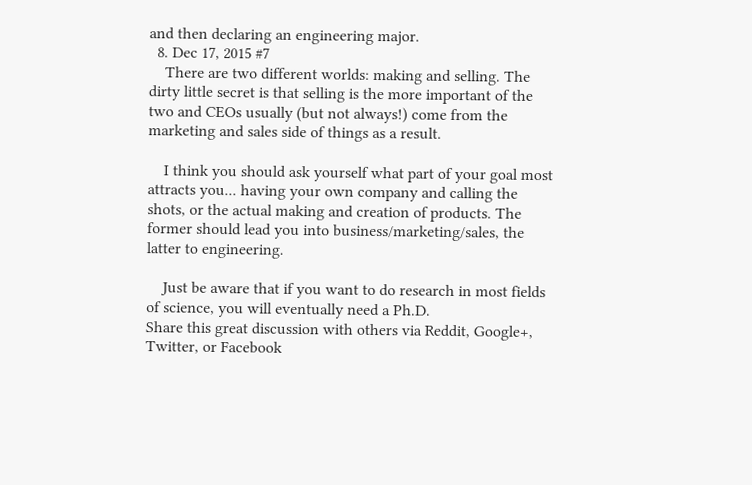and then declaring an engineering major.
  8. Dec 17, 2015 #7
    There are two different worlds: making and selling. The dirty little secret is that selling is the more important of the two and CEOs usually (but not always!) come from the marketing and sales side of things as a result.

    I think you should ask yourself what part of your goal most attracts you... having your own company and calling the shots, or the actual making and creation of products. The former should lead you into business/marketing/sales, the latter to engineering.

    Just be aware that if you want to do research in most fields of science, you will eventually need a Ph.D.
Share this great discussion with others via Reddit, Google+, Twitter, or Facebook